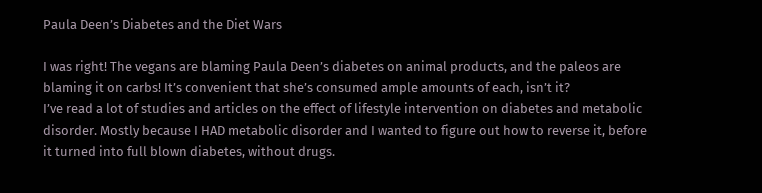Paula Deen’s Diabetes and the Diet Wars

I was right! The vegans are blaming Paula Deen’s diabetes on animal products, and the paleos are blaming it on carbs! It’s convenient that she’s consumed ample amounts of each, isn’t it?
I’ve read a lot of studies and articles on the effect of lifestyle intervention on diabetes and metabolic disorder. Mostly because I HAD metabolic disorder and I wanted to figure out how to reverse it, before it turned into full blown diabetes, without drugs.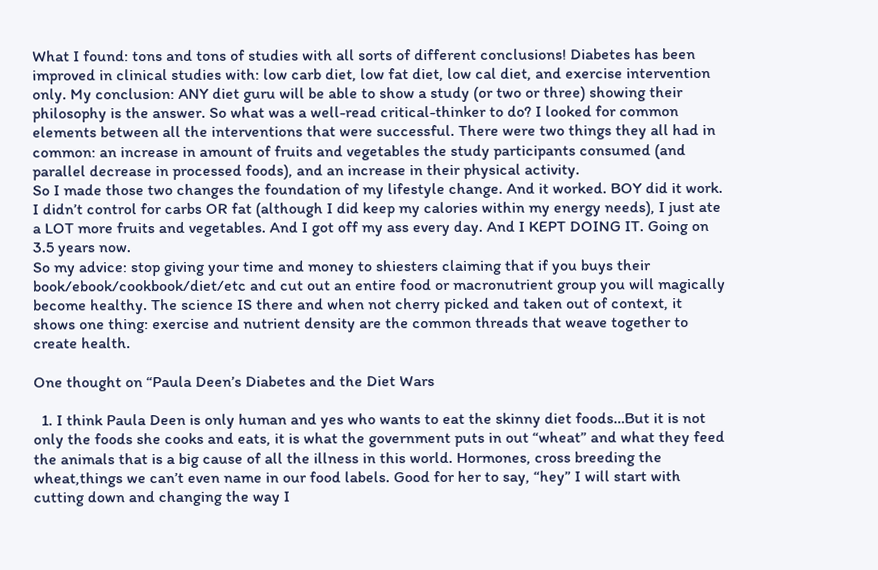What I found: tons and tons of studies with all sorts of different conclusions! Diabetes has been improved in clinical studies with: low carb diet, low fat diet, low cal diet, and exercise intervention only. My conclusion: ANY diet guru will be able to show a study (or two or three) showing their philosophy is the answer. So what was a well-read critical-thinker to do? I looked for common elements between all the interventions that were successful. There were two things they all had in common: an increase in amount of fruits and vegetables the study participants consumed (and parallel decrease in processed foods), and an increase in their physical activity.
So I made those two changes the foundation of my lifestyle change. And it worked. BOY did it work. I didn’t control for carbs OR fat (although I did keep my calories within my energy needs), I just ate a LOT more fruits and vegetables. And I got off my ass every day. And I KEPT DOING IT. Going on 3.5 years now.
So my advice: stop giving your time and money to shiesters claiming that if you buys their book/ebook/cookbook/diet/etc and cut out an entire food or macronutrient group you will magically become healthy. The science IS there and when not cherry picked and taken out of context, it shows one thing: exercise and nutrient density are the common threads that weave together to create health.

One thought on “Paula Deen’s Diabetes and the Diet Wars

  1. I think Paula Deen is only human and yes who wants to eat the skinny diet foods…But it is not only the foods she cooks and eats, it is what the government puts in out “wheat” and what they feed the animals that is a big cause of all the illness in this world. Hormones, cross breeding the wheat,things we can’t even name in our food labels. Good for her to say, “hey” I will start with cutting down and changing the way I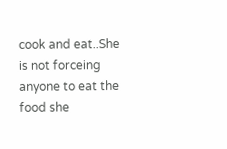cook and eat..She is not forceing anyone to eat the food she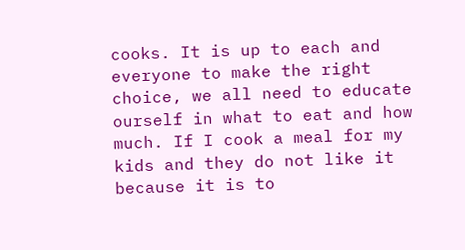cooks. It is up to each and everyone to make the right choice, we all need to educate ourself in what to eat and how much. If I cook a meal for my kids and they do not like it because it is to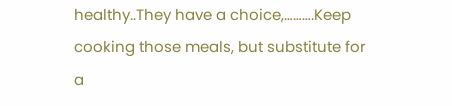healthy..They have a choice,……….Keep cooking those meals, but substitute for a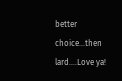better choice…then lard….Love ya!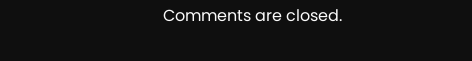Comments are closed.